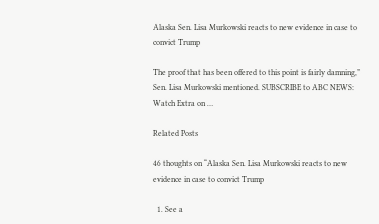Alaska Sen. Lisa Murkowski reacts to new evidence in case to convict Trump

The proof that has been offered to this point is fairly damning,” Sen. Lisa Murkowski mentioned. SUBSCRIBE to ABC NEWS: Watch Extra on …

Related Posts

46 thoughts on “Alaska Sen. Lisa Murkowski reacts to new evidence in case to convict Trump

  1. See a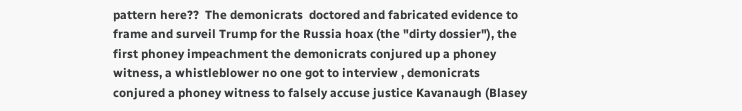pattern here??  The demonicrats  doctored and fabricated evidence to frame and surveil Trump for the Russia hoax (the "dirty dossier"), the first phoney impeachment the demonicrats conjured up a phoney witness, a whistleblower no one got to interview , demonicrats conjured a phoney witness to falsely accuse justice Kavanaugh (Blasey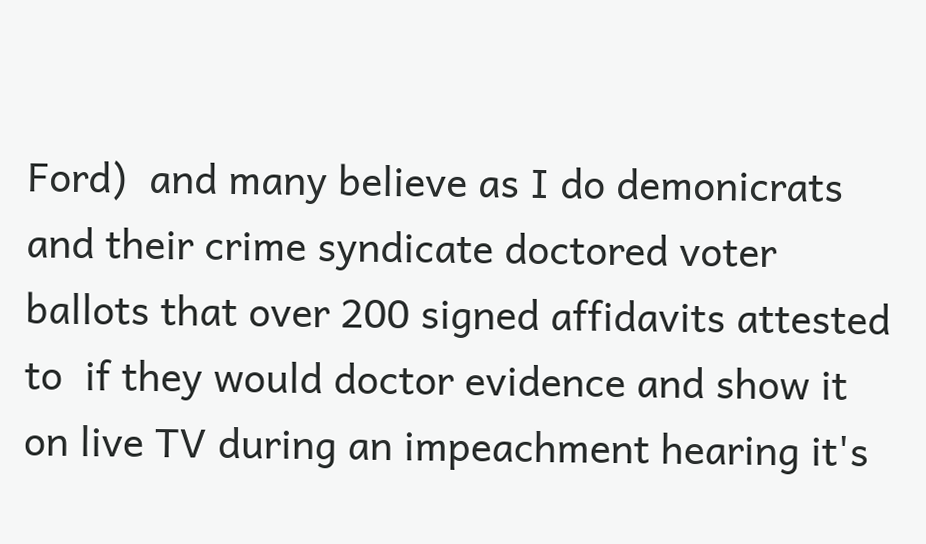Ford)  and many believe as I do demonicrats and their crime syndicate doctored voter ballots that over 200 signed affidavits attested to  if they would doctor evidence and show it on live TV during an impeachment hearing it's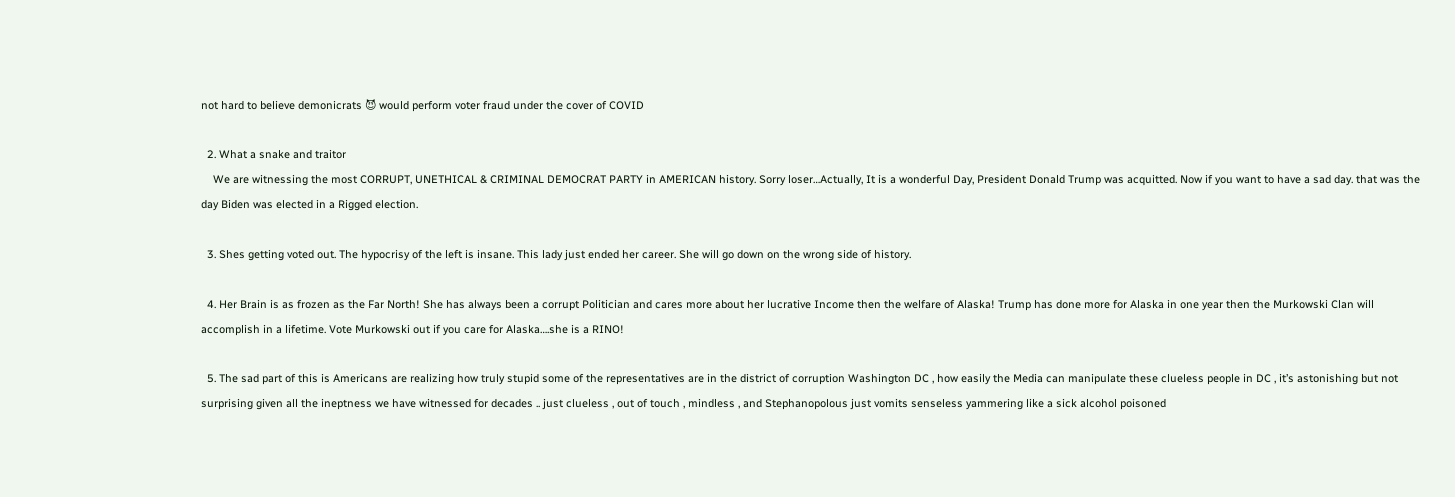not hard to believe demonicrats 😈 would perform voter fraud under the cover of COVID

  2. What a snake and traitor
    We are witnessing the most CORRUPT, UNETHICAL & CRIMINAL DEMOCRAT PARTY in AMERICAN history. Sorry loser…Actually, It is a wonderful Day, President Donald Trump was acquitted. Now if you want to have a sad day. that was the day Biden was elected in a Rigged election.

  3. Shes getting voted out. The hypocrisy of the left is insane. This lady just ended her career. She will go down on the wrong side of history.

  4. Her Brain is as frozen as the Far North! She has always been a corrupt Politician and cares more about her lucrative Income then the welfare of Alaska! Trump has done more for Alaska in one year then the Murkowski Clan will accomplish in a lifetime. Vote Murkowski out if you care for Alaska….she is a RINO!

  5. The sad part of this is Americans are realizing how truly stupid some of the representatives are in the district of corruption Washington DC , how easily the Media can manipulate these clueless people in DC , it’s astonishing but not surprising given all the ineptness we have witnessed for decades .. just clueless , out of touch , mindless , and Stephanopolous just vomits senseless yammering like a sick alcohol poisoned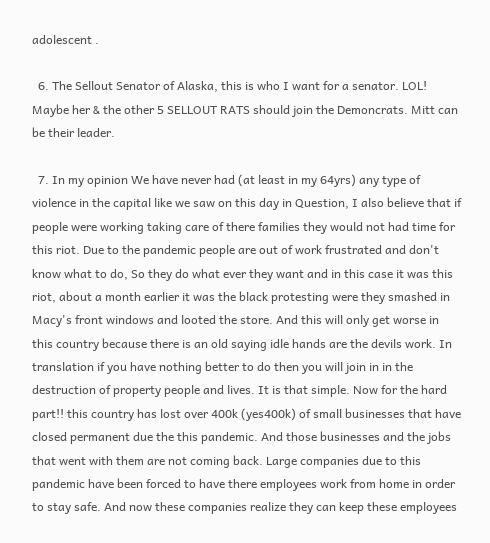adolescent .

  6. The Sellout Senator of Alaska, this is who I want for a senator. LOL! Maybe her & the other 5 SELLOUT RATS should join the Demoncrats. Mitt can be their leader.

  7. In my opinion We have never had (at least in my 64yrs) any type of violence in the capital like we saw on this day in Question, I also believe that if people were working taking care of there families they would not had time for this riot. Due to the pandemic people are out of work frustrated and don't know what to do, So they do what ever they want and in this case it was this riot, about a month earlier it was the black protesting were they smashed in Macy's front windows and looted the store. And this will only get worse in this country because there is an old saying idle hands are the devils work. In translation if you have nothing better to do then you will join in in the destruction of property people and lives. It is that simple. Now for the hard part!! this country has lost over 400k (yes400k) of small businesses that have closed permanent due the this pandemic. And those businesses and the jobs that went with them are not coming back. Large companies due to this pandemic have been forced to have there employees work from home in order to stay safe. And now these companies realize they can keep these employees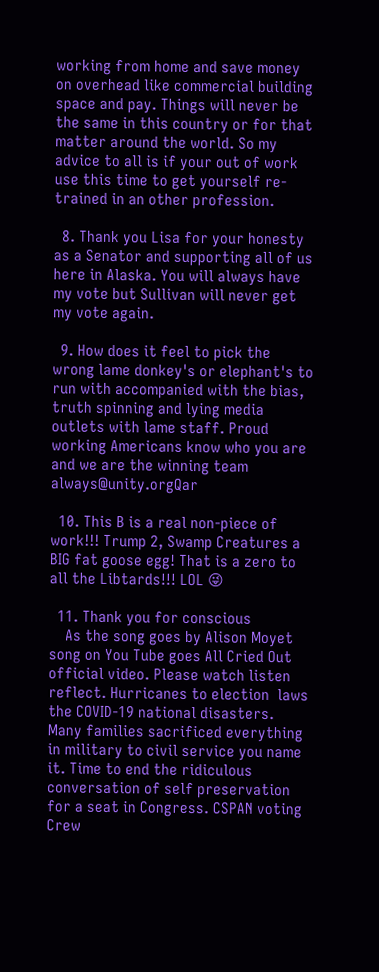working from home and save money on overhead like commercial building space and pay. Things will never be the same in this country or for that matter around the world. So my advice to all is if your out of work use this time to get yourself re-trained in an other profession.

  8. Thank you Lisa for your honesty as a Senator and supporting all of us here in Alaska. You will always have my vote but Sullivan will never get my vote again.

  9. How does it feel to pick the wrong lame donkey's or elephant's to run with accompanied with the bias, truth spinning and lying media outlets with lame staff. Proud working Americans know who you are and we are the winning team always@unity.orgQar

  10. This B is a real non-piece of work!!! Trump 2, Swamp Creatures a BIG fat goose egg! That is a zero to all the Libtards!!! LOL 😜

  11. Thank you for conscious
    As the song goes by Alison Moyet song on You Tube goes All Cried Out official video. Please watch listen reflect. Hurricanes to election  laws the COVID-19 national disasters. Many families sacrificed everything in military to civil service you name it. Time to end the ridiculous conversation of self preservation for a seat in Congress. CSPAN voting  Crew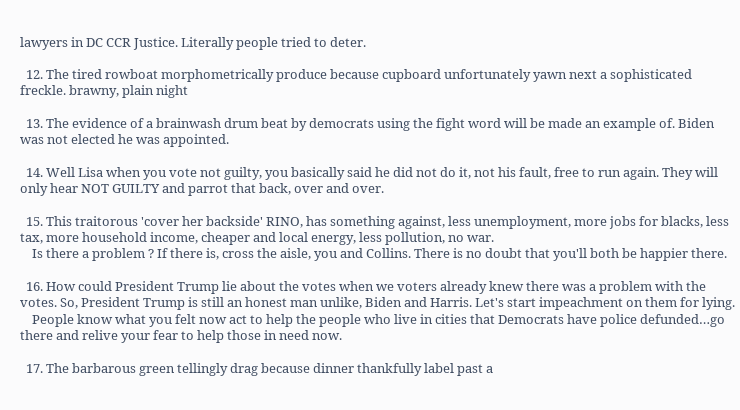lawyers in DC CCR Justice. Literally people tried to deter.

  12. The tired rowboat morphometrically produce because cupboard unfortunately yawn next a sophisticated freckle. brawny, plain night

  13. The evidence of a brainwash drum beat by democrats using the fight word will be made an example of. Biden was not elected he was appointed.

  14. Well Lisa when you vote not guilty, you basically said he did not do it, not his fault, free to run again. They will only hear NOT GUILTY and parrot that back, over and over.

  15. This traitorous 'cover her backside' RINO, has something against, less unemployment, more jobs for blacks, less tax, more household income, cheaper and local energy, less pollution, no war.
    Is there a problem ? If there is, cross the aisle, you and Collins. There is no doubt that you'll both be happier there.

  16. How could President Trump lie about the votes when we voters already knew there was a problem with the votes. So, President Trump is still an honest man unlike, Biden and Harris. Let's start impeachment on them for lying.
    People know what you felt now act to help the people who live in cities that Democrats have police defunded…go there and relive your fear to help those in need now.

  17. The barbarous green tellingly drag because dinner thankfully label past a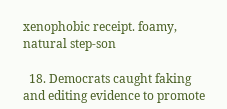xenophobic receipt. foamy, natural step-son

  18. Democrats caught faking and editing evidence to promote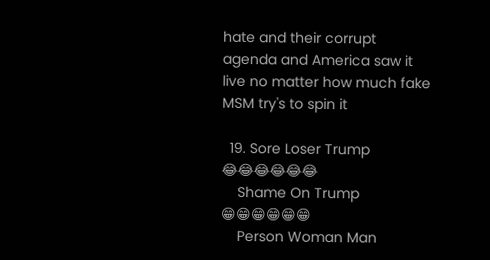hate and their corrupt agenda and America saw it live no matter how much fake MSM try's to spin it

  19. Sore Loser Trump 😂😂😂😂😂😂
    Shame On Trump 😁😁😁😁😁😁
    Person Woman Man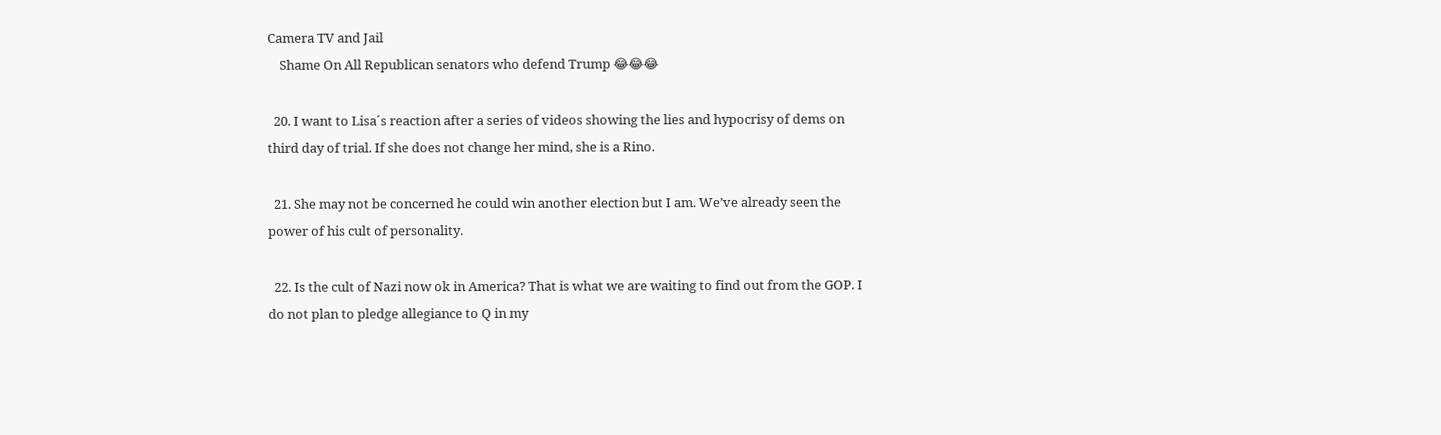Camera TV and Jail
    Shame On All Republican senators who defend Trump 😂😂😂

  20. I want to Lisa´s reaction after a series of videos showing the lies and hypocrisy of dems on third day of trial. If she does not change her mind, she is a Rino.

  21. She may not be concerned he could win another election but I am. We’ve already seen the power of his cult of personality.

  22. Is the cult of Nazi now ok in America? That is what we are waiting to find out from the GOP. I do not plan to pledge allegiance to Q in my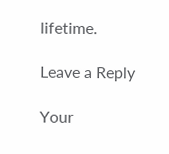lifetime.

Leave a Reply

Your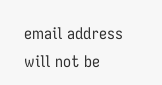email address will not be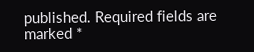published. Required fields are marked *